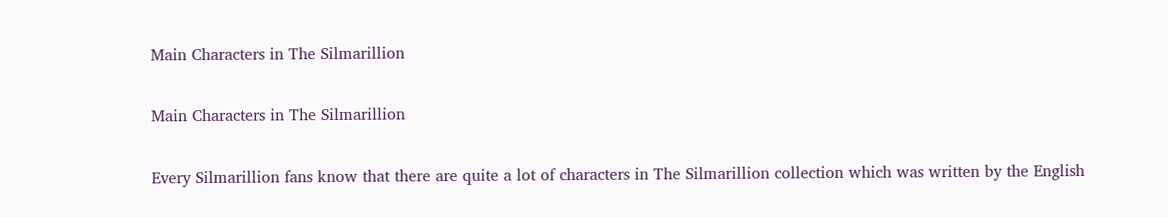Main Characters in The Silmarillion

Main Characters in The Silmarillion

Every Silmarillion fans know that there are quite a lot of characters in The Silmarillion collection which was written by the English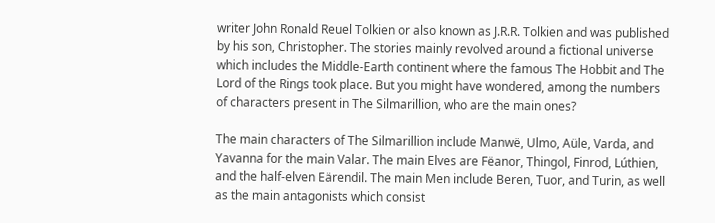writer John Ronald Reuel Tolkien or also known as J.R.R. Tolkien and was published by his son, Christopher. The stories mainly revolved around a fictional universe which includes the Middle-Earth continent where the famous The Hobbit and The Lord of the Rings took place. But you might have wondered, among the numbers of characters present in The Silmarillion, who are the main ones?

The main characters of The Silmarillion include Manwë, Ulmo, Aüle, Varda, and Yavanna for the main Valar. The main Elves are Fëanor, Thingol, Finrod, Lúthien, and the half-elven Eärendil. The main Men include Beren, Tuor, and Turin, as well as the main antagonists which consist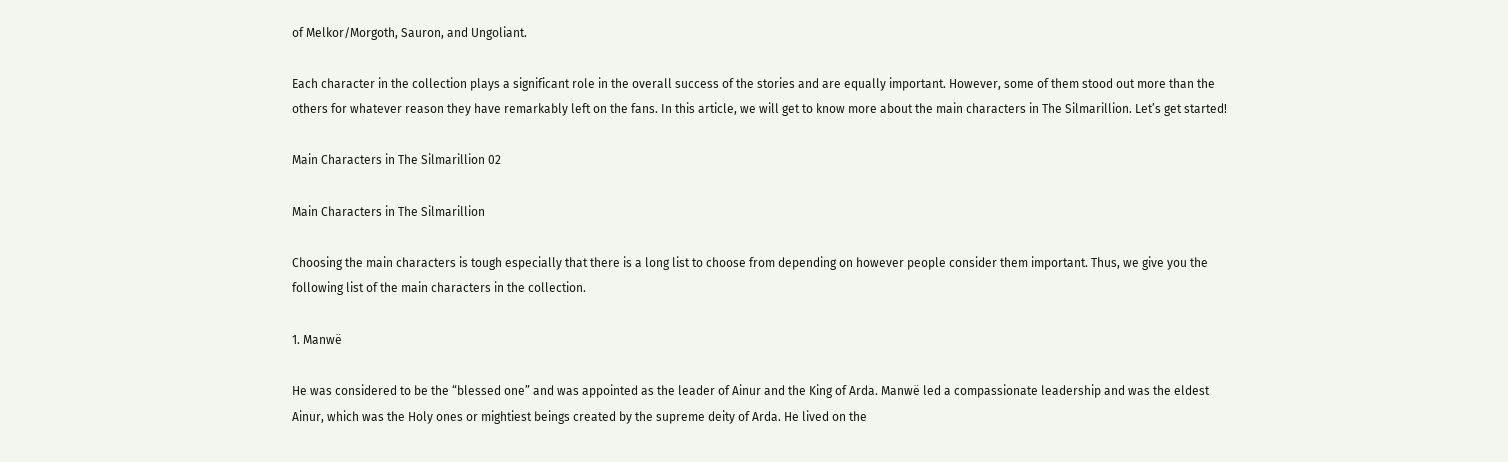of Melkor/Morgoth, Sauron, and Ungoliant.

Each character in the collection plays a significant role in the overall success of the stories and are equally important. However, some of them stood out more than the others for whatever reason they have remarkably left on the fans. In this article, we will get to know more about the main characters in The Silmarillion. Let’s get started!

Main Characters in The Silmarillion 02

Main Characters in The Silmarillion

Choosing the main characters is tough especially that there is a long list to choose from depending on however people consider them important. Thus, we give you the following list of the main characters in the collection.

1. Manwë

He was considered to be the “blessed one” and was appointed as the leader of Ainur and the King of Arda. Manwë led a compassionate leadership and was the eldest Ainur, which was the Holy ones or mightiest beings created by the supreme deity of Arda. He lived on the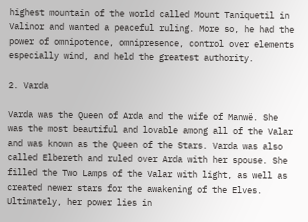highest mountain of the world called Mount Taniquetil in Valinor and wanted a peaceful ruling. More so, he had the power of omnipotence, omnipresence, control over elements especially wind, and held the greatest authority.

2. Varda

Varda was the Queen of Arda and the wife of Manwë. She was the most beautiful and lovable among all of the Valar and was known as the Queen of the Stars. Varda was also called Elbereth and ruled over Arda with her spouse. She filled the Two Lamps of the Valar with light, as well as created newer stars for the awakening of the Elves. Ultimately, her power lies in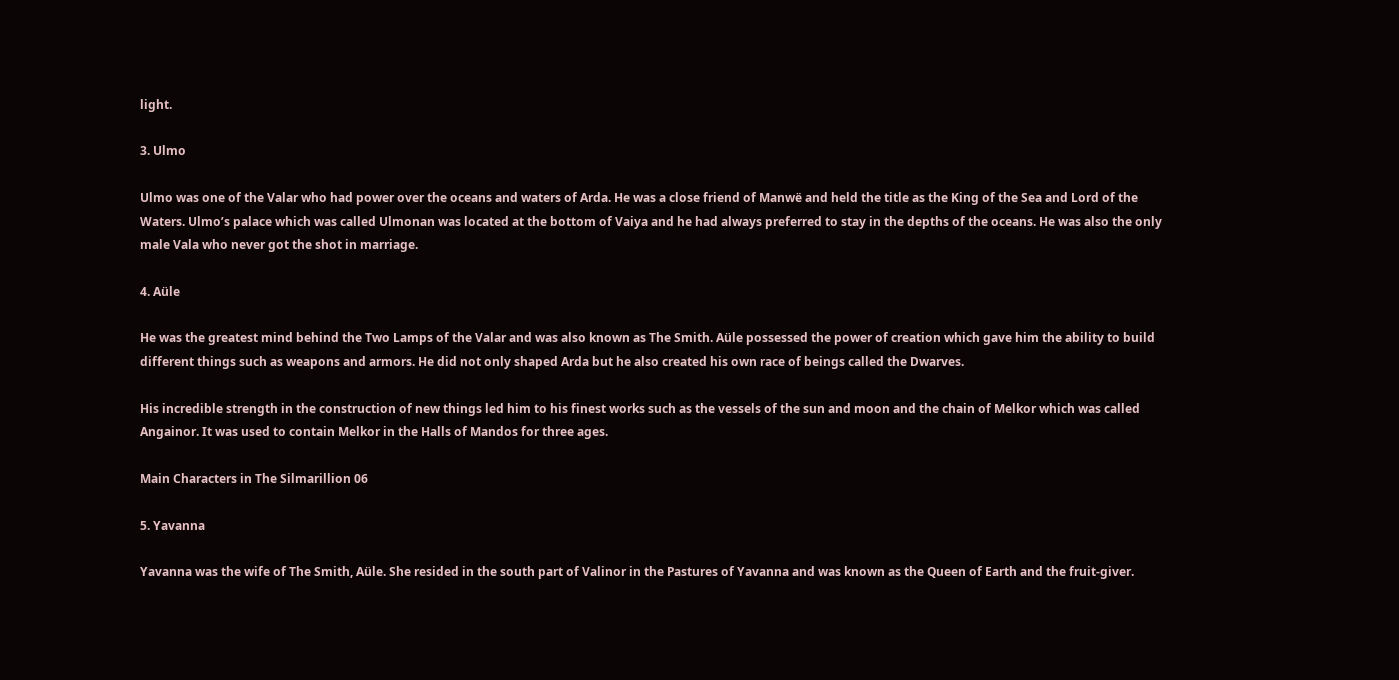light.

3. Ulmo

Ulmo was one of the Valar who had power over the oceans and waters of Arda. He was a close friend of Manwë and held the title as the King of the Sea and Lord of the Waters. Ulmo’s palace which was called Ulmonan was located at the bottom of Vaiya and he had always preferred to stay in the depths of the oceans. He was also the only male Vala who never got the shot in marriage.

4. Aüle

He was the greatest mind behind the Two Lamps of the Valar and was also known as The Smith. Aüle possessed the power of creation which gave him the ability to build different things such as weapons and armors. He did not only shaped Arda but he also created his own race of beings called the Dwarves.

His incredible strength in the construction of new things led him to his finest works such as the vessels of the sun and moon and the chain of Melkor which was called Angainor. It was used to contain Melkor in the Halls of Mandos for three ages.

Main Characters in The Silmarillion 06

5. Yavanna

Yavanna was the wife of The Smith, Aüle. She resided in the south part of Valinor in the Pastures of Yavanna and was known as the Queen of Earth and the fruit-giver.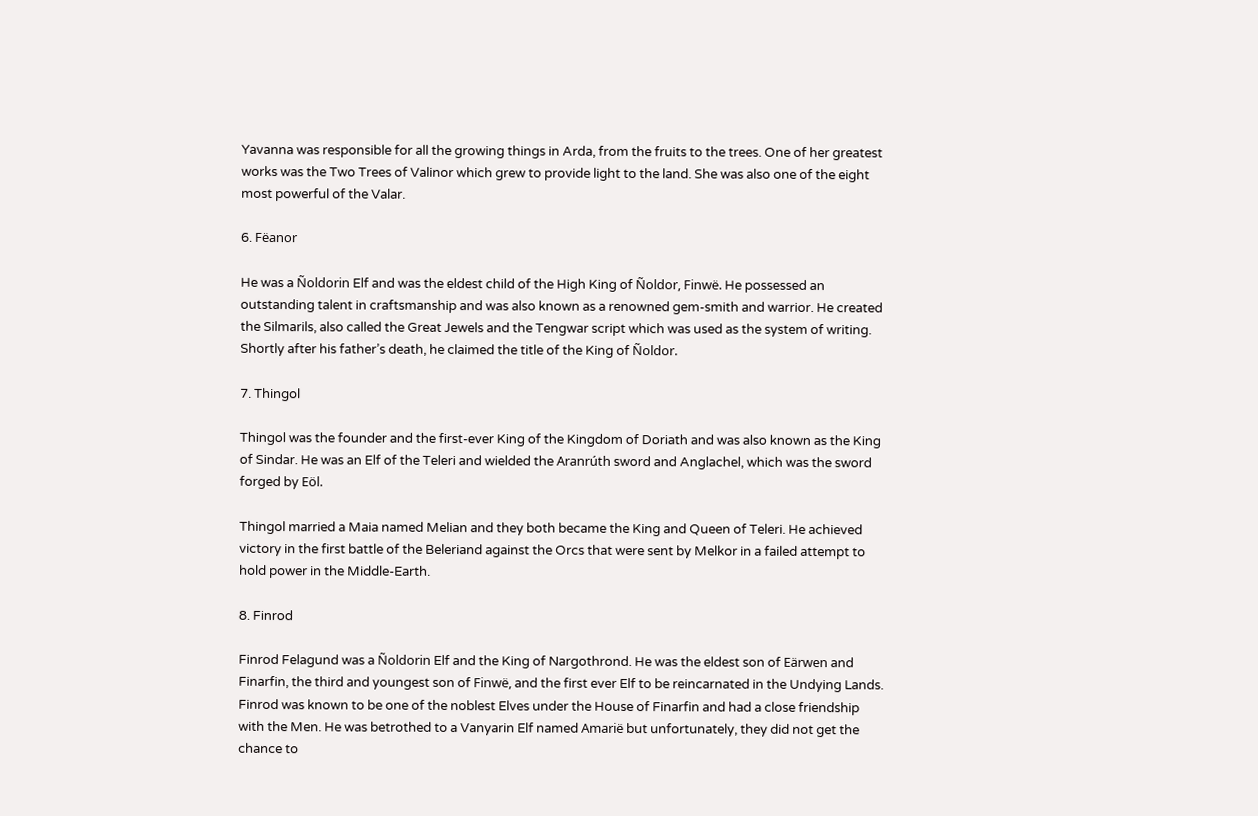Yavanna was responsible for all the growing things in Arda, from the fruits to the trees. One of her greatest works was the Two Trees of Valinor which grew to provide light to the land. She was also one of the eight most powerful of the Valar.

6. Fëanor

He was a Ñoldorin Elf and was the eldest child of the High King of Ñoldor, Finwë. He possessed an outstanding talent in craftsmanship and was also known as a renowned gem-smith and warrior. He created the Silmarils, also called the Great Jewels and the Tengwar script which was used as the system of writing. Shortly after his father’s death, he claimed the title of the King of Ñoldor.

7. Thingol

Thingol was the founder and the first-ever King of the Kingdom of Doriath and was also known as the King of Sindar. He was an Elf of the Teleri and wielded the Aranrúth sword and Anglachel, which was the sword forged by Eöl.

Thingol married a Maia named Melian and they both became the King and Queen of Teleri. He achieved victory in the first battle of the Beleriand against the Orcs that were sent by Melkor in a failed attempt to hold power in the Middle-Earth.

8. Finrod

Finrod Felagund was a Ñoldorin Elf and the King of Nargothrond. He was the eldest son of Eärwen and Finarfin, the third and youngest son of Finwë, and the first ever Elf to be reincarnated in the Undying Lands. Finrod was known to be one of the noblest Elves under the House of Finarfin and had a close friendship with the Men. He was betrothed to a Vanyarin Elf named Amarië but unfortunately, they did not get the chance to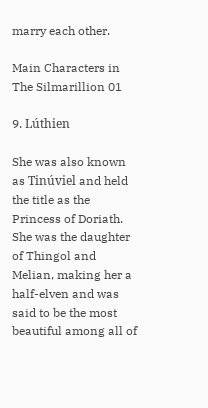marry each other.

Main Characters in The Silmarillion 01

9. Lúthien

She was also known as Tinúviel and held the title as the Princess of Doriath. She was the daughter of Thingol and Melian, making her a half-elven and was said to be the most beautiful among all of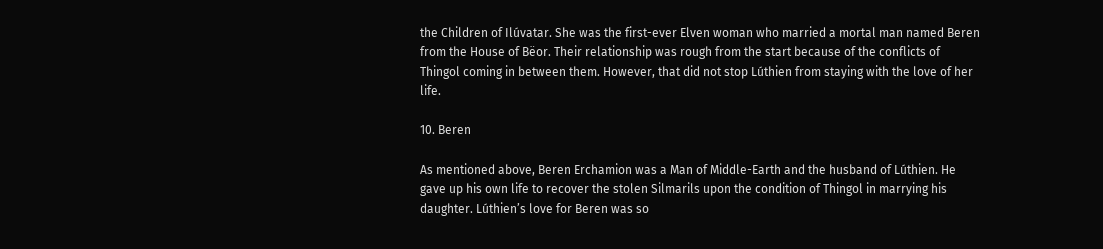the Children of Ilúvatar. She was the first-ever Elven woman who married a mortal man named Beren from the House of Bëor. Their relationship was rough from the start because of the conflicts of Thingol coming in between them. However, that did not stop Lúthien from staying with the love of her life.

10. Beren

As mentioned above, Beren Erchamion was a Man of Middle-Earth and the husband of Lúthien. He gave up his own life to recover the stolen Silmarils upon the condition of Thingol in marrying his daughter. Lúthien’s love for Beren was so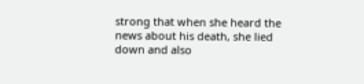strong that when she heard the news about his death, she lied down and also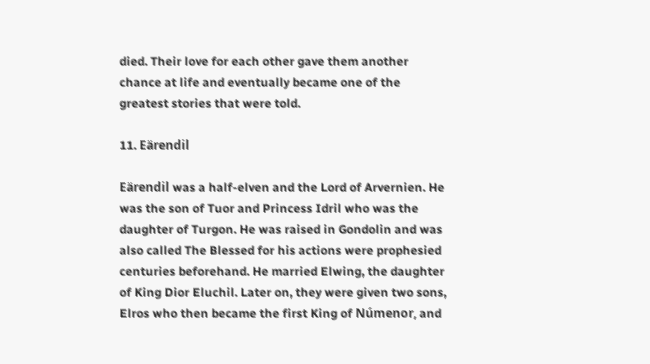died. Their love for each other gave them another chance at life and eventually became one of the greatest stories that were told.

11. Eärendil

Eärendil was a half-elven and the Lord of Arvernien. He was the son of Tuor and Princess Idril who was the daughter of Turgon. He was raised in Gondolin and was also called The Blessed for his actions were prophesied centuries beforehand. He married Elwing, the daughter of King Dior Eluchil. Later on, they were given two sons, Elros who then became the first King of Númenor, and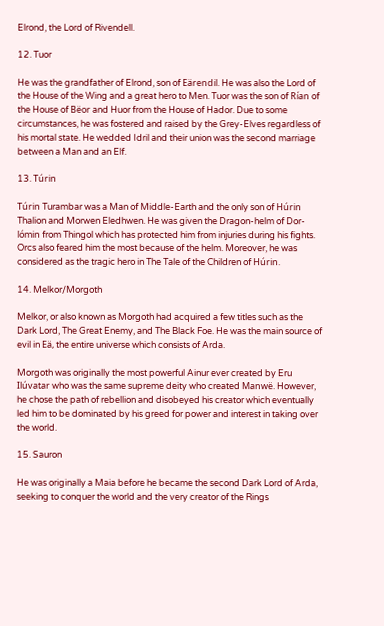Elrond, the Lord of Rivendell.

12. Tuor

He was the grandfather of Elrond, son of Eärendil. He was also the Lord of the House of the Wing and a great hero to Men. Tuor was the son of Rían of the House of Bëor and Huor from the House of Hador. Due to some circumstances, he was fostered and raised by the Grey-Elves regardless of his mortal state. He wedded Idril and their union was the second marriage between a Man and an Elf.

13. Túrin

Túrin Turambar was a Man of Middle-Earth and the only son of Húrin Thalion and Morwen Eledhwen. He was given the Dragon-helm of Dor-lómin from Thingol which has protected him from injuries during his fights. Orcs also feared him the most because of the helm. Moreover, he was considered as the tragic hero in The Tale of the Children of Húrin.

14. Melkor/Morgoth

Melkor, or also known as Morgoth had acquired a few titles such as the Dark Lord, The Great Enemy, and The Black Foe. He was the main source of evil in Eä, the entire universe which consists of Arda.

Morgoth was originally the most powerful Ainur ever created by Eru Ilúvatar who was the same supreme deity who created Manwë. However, he chose the path of rebellion and disobeyed his creator which eventually led him to be dominated by his greed for power and interest in taking over the world.

15. Sauron

He was originally a Maia before he became the second Dark Lord of Arda, seeking to conquer the world and the very creator of the Rings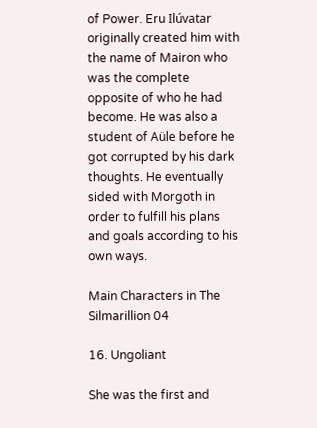of Power. Eru Ilúvatar originally created him with the name of Mairon who was the complete opposite of who he had become. He was also a student of Aüle before he got corrupted by his dark thoughts. He eventually sided with Morgoth in order to fulfill his plans and goals according to his own ways.

Main Characters in The Silmarillion 04

16. Ungoliant

She was the first and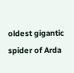oldest gigantic spider of Arda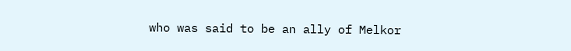who was said to be an ally of Melkor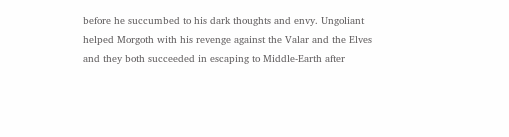before he succumbed to his dark thoughts and envy. Ungoliant helped Morgoth with his revenge against the Valar and the Elves and they both succeeded in escaping to Middle-Earth after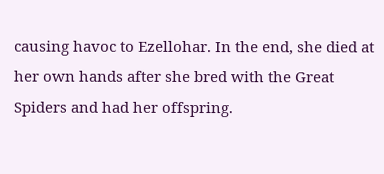causing havoc to Ezellohar. In the end, she died at her own hands after she bred with the Great Spiders and had her offspring.